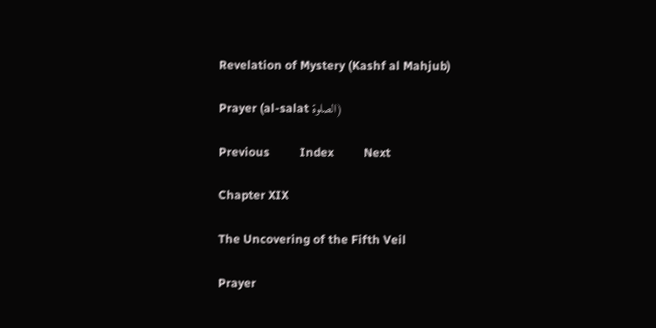Revelation of Mystery (Kashf al Mahjub)

Prayer (al-salat الصلوة)

Previous          Index          Next

Chapter XIX

The Uncovering of the Fifth Veil

Prayer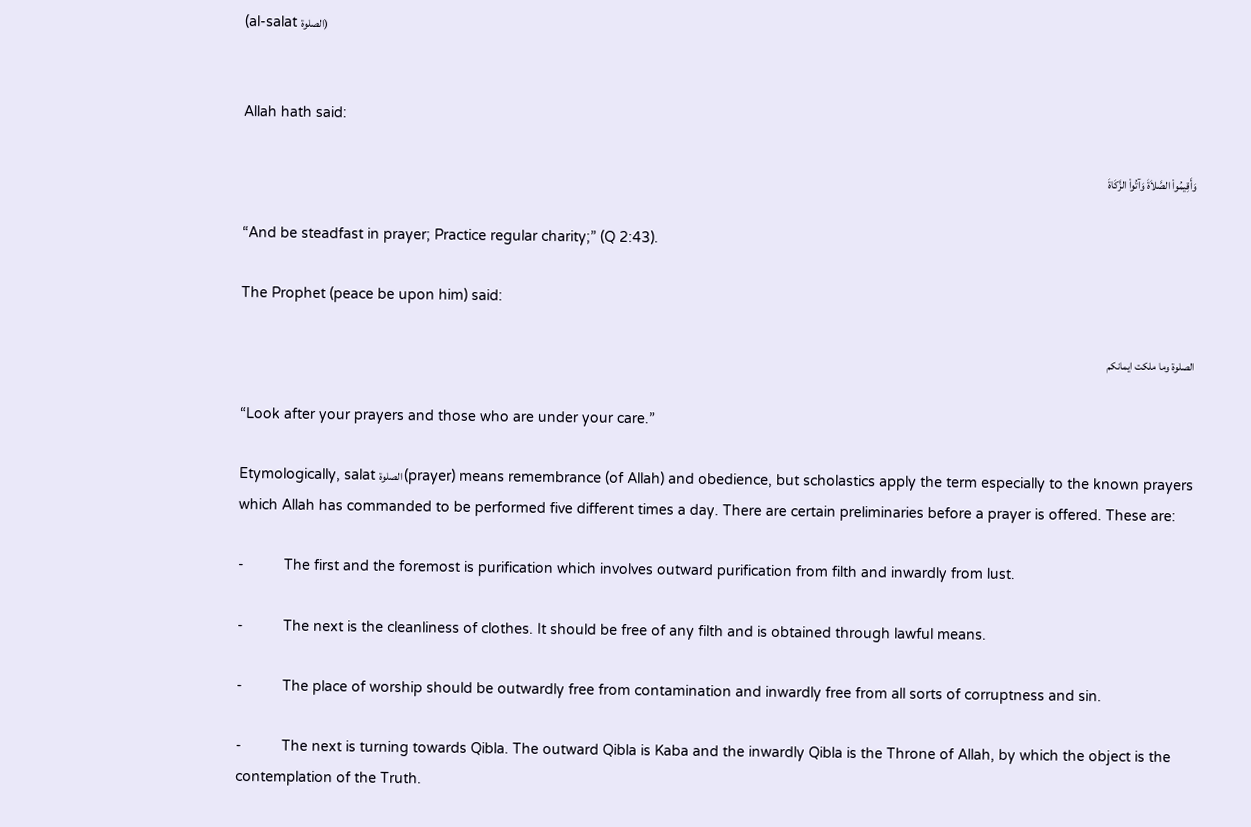(al-salat الصلوة)


Allah hath said:

وَأَقِيمُواْ الصَّلاَةَ وَآتُواْ الزَّكَاةَ

“And be steadfast in prayer; Practice regular charity;” (Q 2:43).

The Prophet (peace be upon him) said:

الصلوة وما ملكت ايمانكم

“Look after your prayers and those who are under your care.”

Etymologically, salat الصلوة (prayer) means remembrance (of Allah) and obedience, but scholastics apply the term especially to the known prayers which Allah has commanded to be performed five different times a day. There are certain preliminaries before a prayer is offered. These are:

-          The first and the foremost is purification which involves outward purification from filth and inwardly from lust.

-          The next is the cleanliness of clothes. It should be free of any filth and is obtained through lawful means.

-          The place of worship should be outwardly free from contamination and inwardly free from all sorts of corruptness and sin.

-          The next is turning towards Qibla. The outward Qibla is Kaba and the inwardly Qibla is the Throne of Allah, by which the object is the contemplation of the Truth.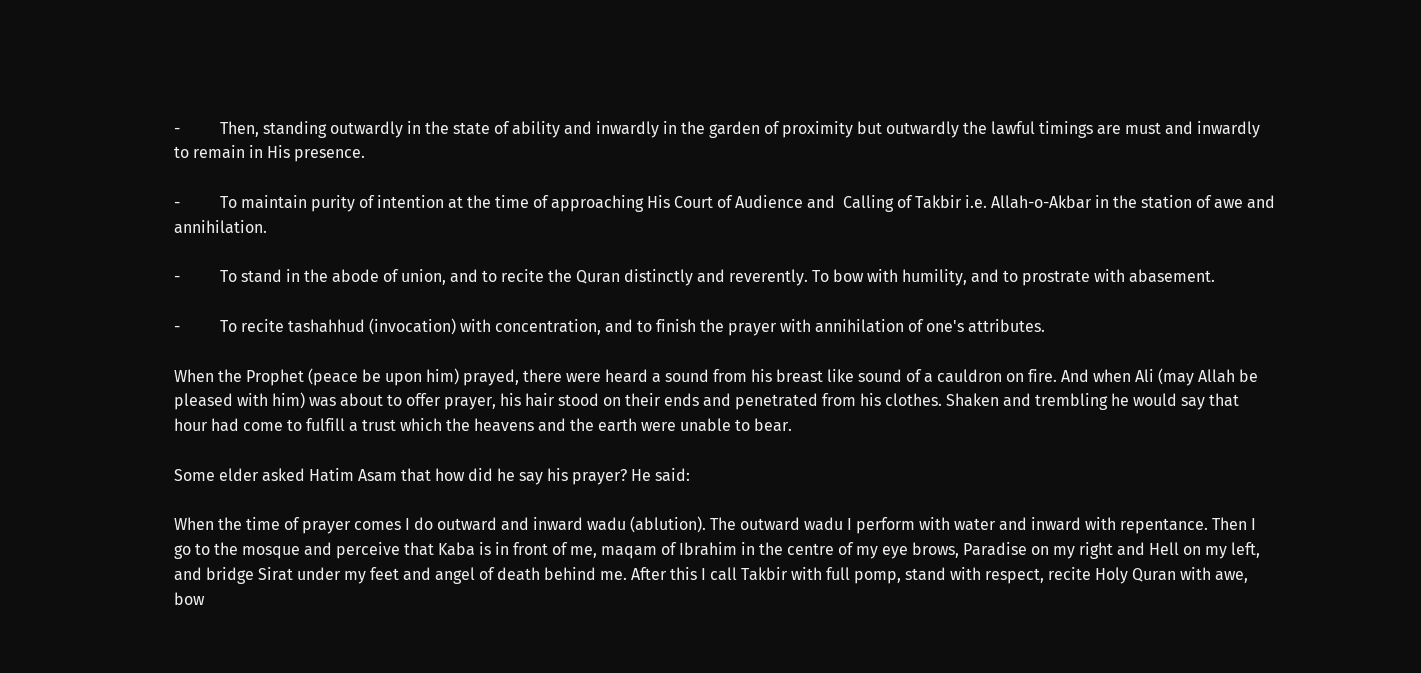-          Then, standing outwardly in the state of ability and inwardly in the garden of proximity but outwardly the lawful timings are must and inwardly to remain in His presence.

-          To maintain purity of intention at the time of approaching His Court of Audience and  Calling of Takbir i.e. Allah-o-Akbar in the station of awe and annihilation.

-          To stand in the abode of union, and to recite the Quran distinctly and reverently. To bow with humility, and to prostrate with abasement.

-          To recite tashahhud (invocation) with concentration, and to finish the prayer with annihilation of one's attributes.

When the Prophet (peace be upon him) prayed, there were heard a sound from his breast like sound of a cauldron on fire. And when Ali (may Allah be pleased with him) was about to offer prayer, his hair stood on their ends and penetrated from his clothes. Shaken and trembling he would say that hour had come to fulfill a trust which the heavens and the earth were unable to bear.

Some elder asked Hatim Asam that how did he say his prayer? He said:

When the time of prayer comes I do outward and inward wadu (ablution). The outward wadu I perform with water and inward with repentance. Then I go to the mosque and perceive that Kaba is in front of me, maqam of Ibrahim in the centre of my eye brows, Paradise on my right and Hell on my left, and bridge Sirat under my feet and angel of death behind me. After this I call Takbir with full pomp, stand with respect, recite Holy Quran with awe, bow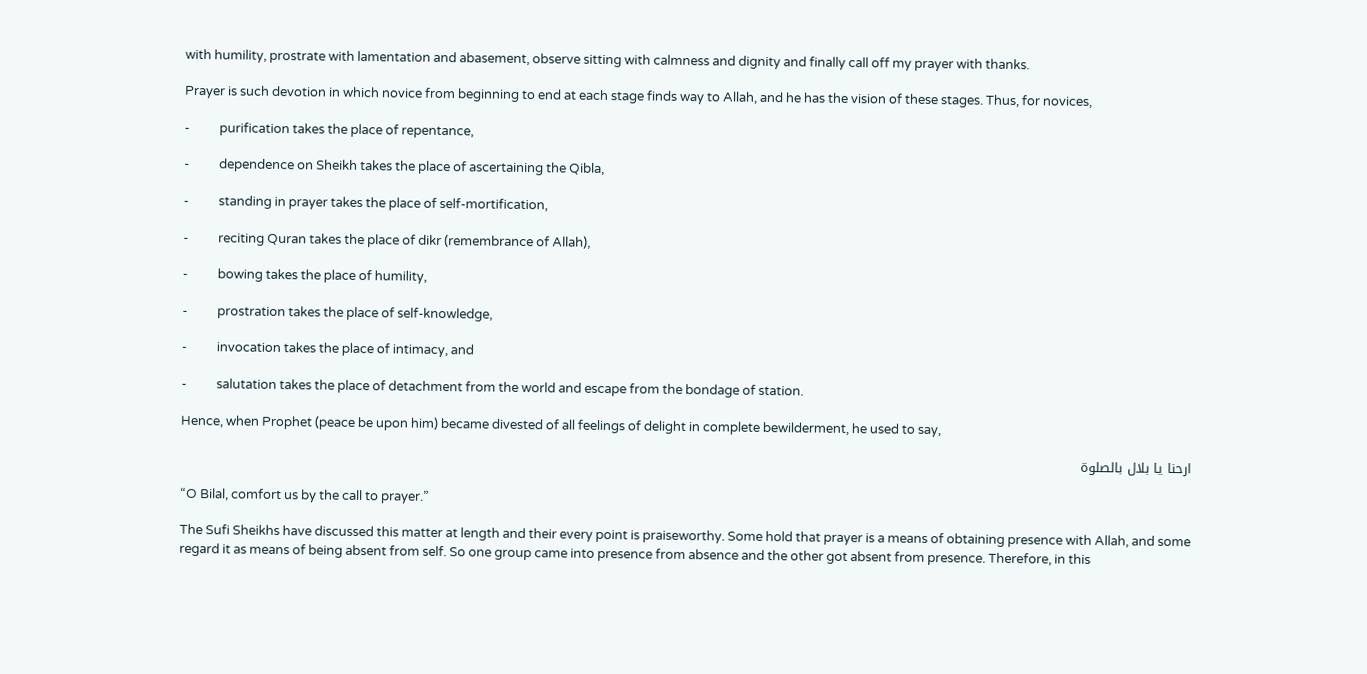with humility, prostrate with lamentation and abasement, observe sitting with calmness and dignity and finally call off my prayer with thanks.

Prayer is such devotion in which novice from beginning to end at each stage finds way to Allah, and he has the vision of these stages. Thus, for novices,

-          purification takes the place of repentance,

-          dependence on Sheikh takes the place of ascertaining the Qibla,

-          standing in prayer takes the place of self-mortification,

-          reciting Quran takes the place of dikr (remembrance of Allah),

-          bowing takes the place of humility,

-          prostration takes the place of self-knowledge,

-          invocation takes the place of intimacy, and

-          salutation takes the place of detachment from the world and escape from the bondage of station.

Hence, when Prophet (peace be upon him) became divested of all feelings of delight in complete bewilderment, he used to say,

ارحنا يا بلال بالصلوة

“O Bilal, comfort us by the call to prayer.”

The Sufi Sheikhs have discussed this matter at length and their every point is praiseworthy. Some hold that prayer is a means of obtaining presence with Allah, and some regard it as means of being absent from self. So one group came into presence from absence and the other got absent from presence. Therefore, in this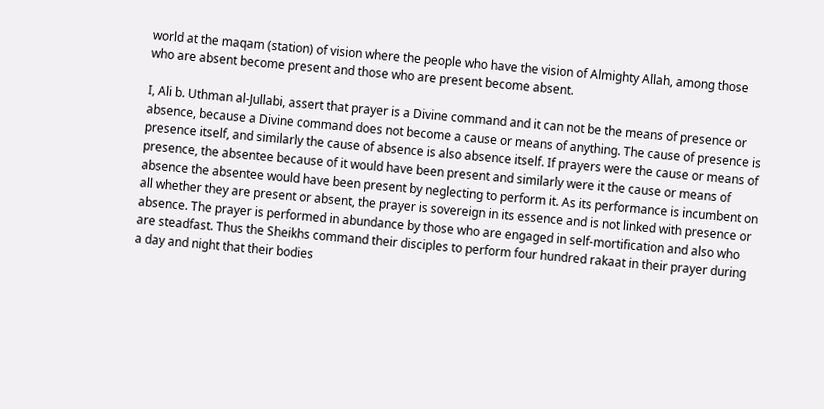world at the maqam (station) of vision where the people who have the vision of Almighty Allah, among those who are absent become present and those who are present become absent.

I, Ali b. Uthman al-Jullabi, assert that prayer is a Divine command and it can not be the means of presence or absence, because a Divine command does not become a cause or means of anything. The cause of presence is presence itself, and similarly the cause of absence is also absence itself. If prayers were the cause or means of presence, the absentee because of it would have been present and similarly were it the cause or means of absence the absentee would have been present by neglecting to perform it. As its performance is incumbent on all whether they are present or absent, the prayer is sovereign in its essence and is not linked with presence or absence. The prayer is performed in abundance by those who are engaged in self-mortification and also who are steadfast. Thus the Sheikhs command their disciples to perform four hundred rakaat in their prayer during a day and night that their bodies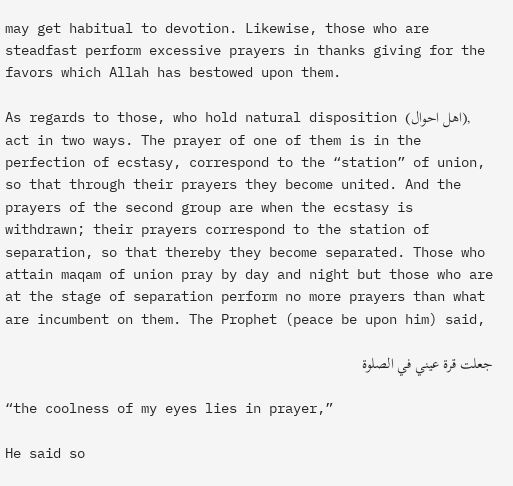may get habitual to devotion. Likewise, those who are steadfast perform excessive prayers in thanks giving for the favors which Allah has bestowed upon them.

As regards to those, who hold natural disposition (اهل احوال), act in two ways. The prayer of one of them is in the perfection of ecstasy, correspond to the “station” of union, so that through their prayers they become united. And the prayers of the second group are when the ecstasy is withdrawn; their prayers correspond to the station of separation, so that thereby they become separated. Those who attain maqam of union pray by day and night but those who are at the stage of separation perform no more prayers than what are incumbent on them. The Prophet (peace be upon him) said,

جعلت قرة عيني في الصلوة

“the coolness of my eyes lies in prayer,”

He said so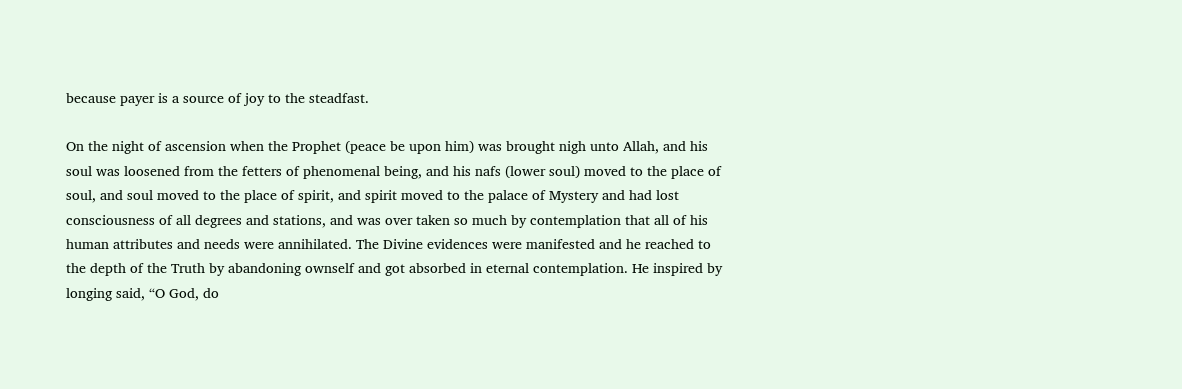because payer is a source of joy to the steadfast.

On the night of ascension when the Prophet (peace be upon him) was brought nigh unto Allah, and his soul was loosened from the fetters of phenomenal being, and his nafs (lower soul) moved to the place of soul, and soul moved to the place of spirit, and spirit moved to the palace of Mystery and had lost consciousness of all degrees and stations, and was over taken so much by contemplation that all of his human attributes and needs were annihilated. The Divine evidences were manifested and he reached to the depth of the Truth by abandoning ownself and got absorbed in eternal contemplation. He inspired by longing said, “O God, do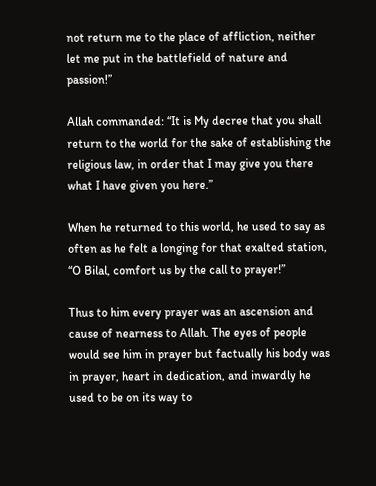not return me to the place of affliction, neither let me put in the battlefield of nature and passion!”

Allah commanded: “It is My decree that you shall return to the world for the sake of establishing the religious law, in order that I may give you there what I have given you here.”

When he returned to this world, he used to say as often as he felt a longing for that exalted station, “O Bilal, comfort us by the call to prayer!”

Thus to him every prayer was an ascension and cause of nearness to Allah. The eyes of people would see him in prayer but factually his body was in prayer, heart in dedication, and inwardly he used to be on its way to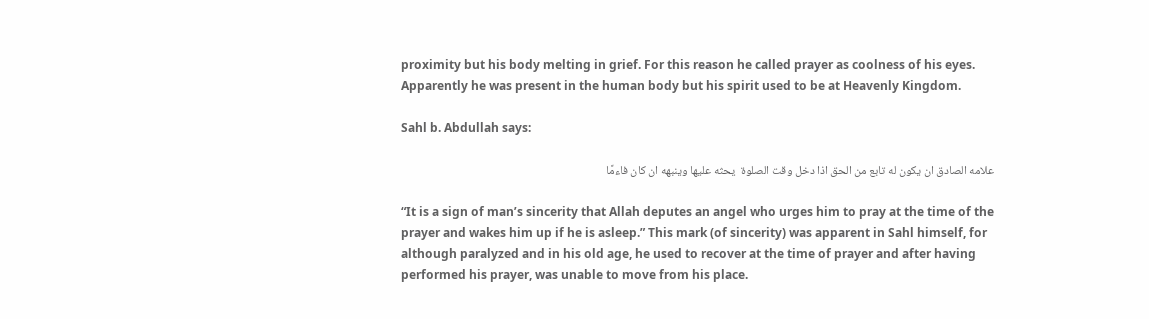proximity but his body melting in grief. For this reason he called prayer as coolness of his eyes. Apparently he was present in the human body but his spirit used to be at Heavenly Kingdom.

Sahl b. Abdullah says:

علامه الصادق ان يكون له تابع من الحق اذا دخل وقت الصلوة  يحثه عليها وينبهه ان كان فاءمًا

“It is a sign of man’s sincerity that Allah deputes an angel who urges him to pray at the time of the prayer and wakes him up if he is asleep.” This mark (of sincerity) was apparent in Sahl himself, for although paralyzed and in his old age, he used to recover at the time of prayer and after having performed his prayer, was unable to move from his place.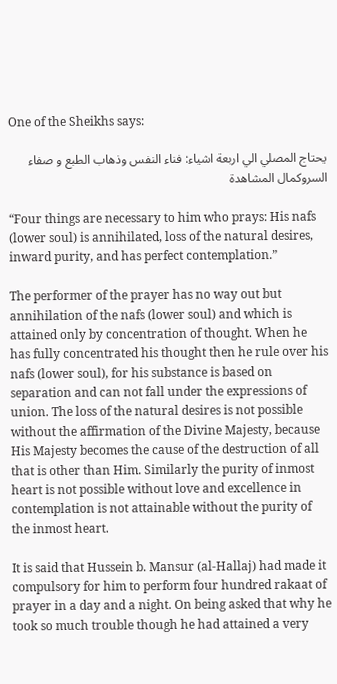One of the Sheikhs says:

يحتاج المصلي الي اربعة اشياء: فناء النفس وذهاب الطبع و صفاء السروكمال المشاهدة

“Four things are necessary to him who prays: His nafs (lower soul) is annihilated, loss of the natural desires, inward purity, and has perfect contemplation.”

The performer of the prayer has no way out but annihilation of the nafs (lower soul) and which is attained only by concentration of thought. When he has fully concentrated his thought then he rule over his nafs (lower soul), for his substance is based on separation and can not fall under the expressions of union. The loss of the natural desires is not possible without the affirmation of the Divine Majesty, because His Majesty becomes the cause of the destruction of all that is other than Him. Similarly the purity of inmost heart is not possible without love and excellence in contemplation is not attainable without the purity of the inmost heart.

It is said that Hussein b. Mansur (al-Hallaj) had made it compulsory for him to perform four hundred rakaat of prayer in a day and a night. On being asked that why he took so much trouble though he had attained a very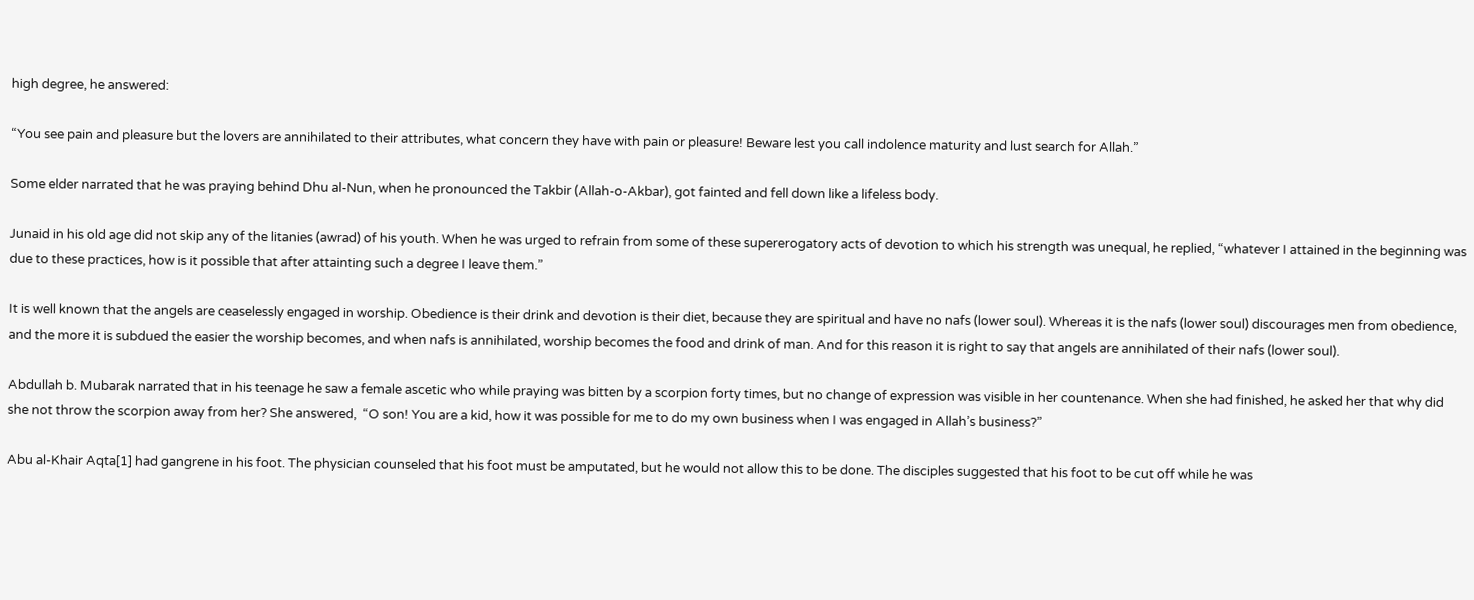high degree, he answered:

“You see pain and pleasure but the lovers are annihilated to their attributes, what concern they have with pain or pleasure! Beware lest you call indolence maturity and lust search for Allah.”

Some elder narrated that he was praying behind Dhu al-Nun, when he pronounced the Takbir (Allah-o-Akbar), got fainted and fell down like a lifeless body.

Junaid in his old age did not skip any of the litanies (awrad) of his youth. When he was urged to refrain from some of these supererogatory acts of devotion to which his strength was unequal, he replied, “whatever I attained in the beginning was due to these practices, how is it possible that after attainting such a degree I leave them.”

It is well known that the angels are ceaselessly engaged in worship. Obedience is their drink and devotion is their diet, because they are spiritual and have no nafs (lower soul). Whereas it is the nafs (lower soul) discourages men from obedience, and the more it is subdued the easier the worship becomes, and when nafs is annihilated, worship becomes the food and drink of man. And for this reason it is right to say that angels are annihilated of their nafs (lower soul).

Abdullah b. Mubarak narrated that in his teenage he saw a female ascetic who while praying was bitten by a scorpion forty times, but no change of expression was visible in her countenance. When she had finished, he asked her that why did she not throw the scorpion away from her? She answered,  “O son! You are a kid, how it was possible for me to do my own business when I was engaged in Allah’s business?”

Abu al-Khair Aqta[1] had gangrene in his foot. The physician counseled that his foot must be amputated, but he would not allow this to be done. The disciples suggested that his foot to be cut off while he was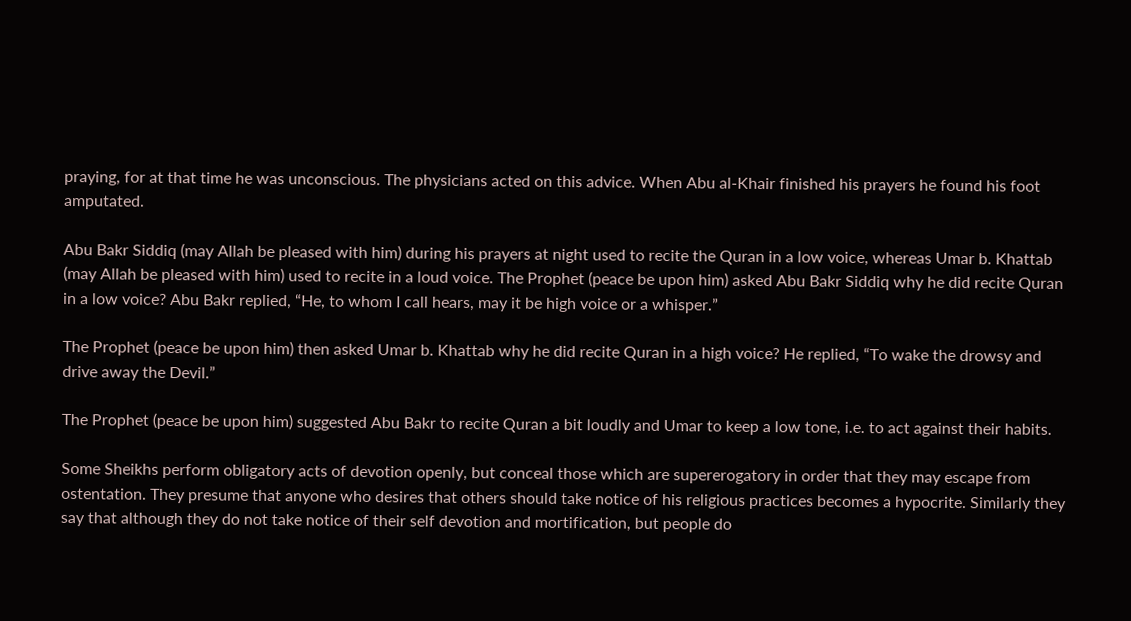praying, for at that time he was unconscious. The physicians acted on this advice. When Abu al-Khair finished his prayers he found his foot amputated.

Abu Bakr Siddiq (may Allah be pleased with him) during his prayers at night used to recite the Quran in a low voice, whereas Umar b. Khattab (may Allah be pleased with him) used to recite in a loud voice. The Prophet (peace be upon him) asked Abu Bakr Siddiq why he did recite Quran in a low voice? Abu Bakr replied, “He, to whom I call hears, may it be high voice or a whisper.”

The Prophet (peace be upon him) then asked Umar b. Khattab why he did recite Quran in a high voice? He replied, “To wake the drowsy and drive away the Devil.”

The Prophet (peace be upon him) suggested Abu Bakr to recite Quran a bit loudly and Umar to keep a low tone, i.e. to act against their habits.

Some Sheikhs perform obligatory acts of devotion openly, but conceal those which are supererogatory in order that they may escape from ostentation. They presume that anyone who desires that others should take notice of his religious practices becomes a hypocrite. Similarly they say that although they do not take notice of their self devotion and mortification, but people do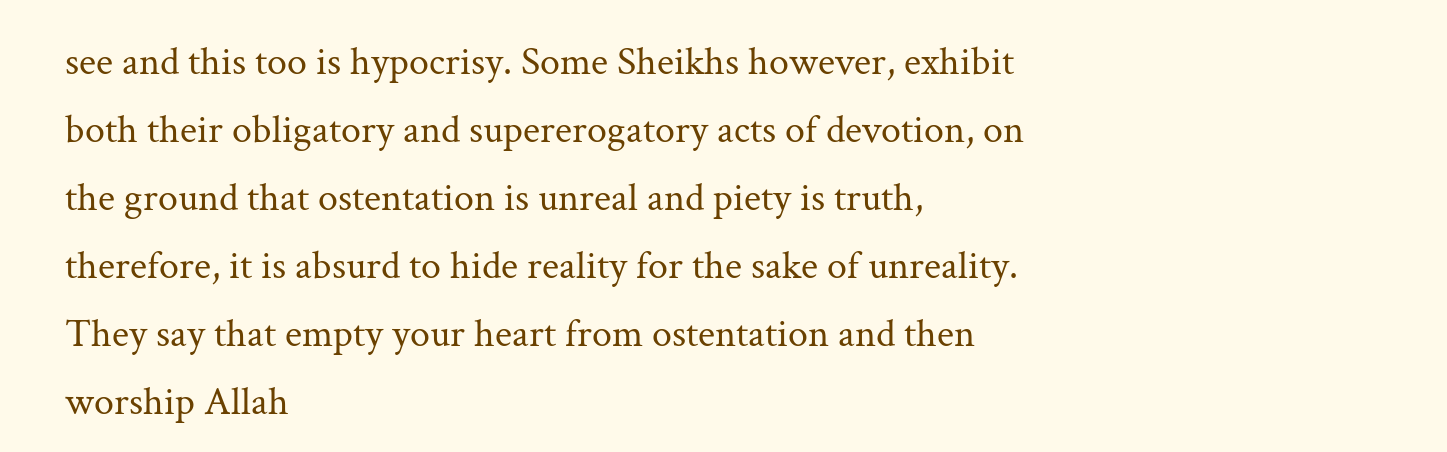see and this too is hypocrisy. Some Sheikhs however, exhibit both their obligatory and supererogatory acts of devotion, on the ground that ostentation is unreal and piety is truth, therefore, it is absurd to hide reality for the sake of unreality. They say that empty your heart from ostentation and then worship Allah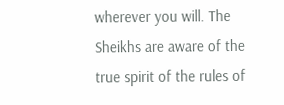wherever you will. The Sheikhs are aware of the true spirit of the rules of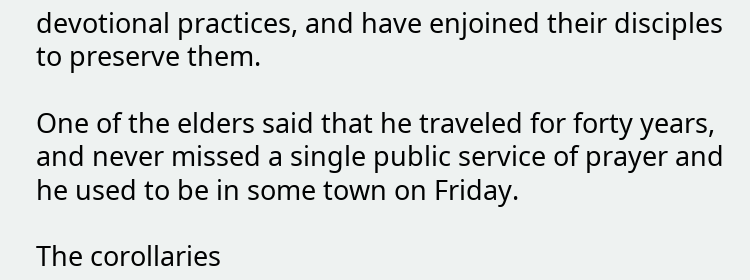devotional practices, and have enjoined their disciples to preserve them.

One of the elders said that he traveled for forty years, and never missed a single public service of prayer and he used to be in some town on Friday.

The corollaries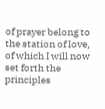of prayer belong to the station of love, of which I will now set forth the principles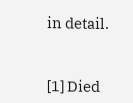in detail.


[1] Died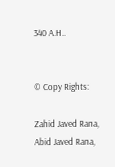340 A.H..


© Copy Rights:

Zahid Javed Rana, Abid Javed Rana,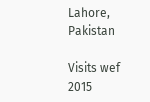Lahore, Pakistan

Visits wef 2015